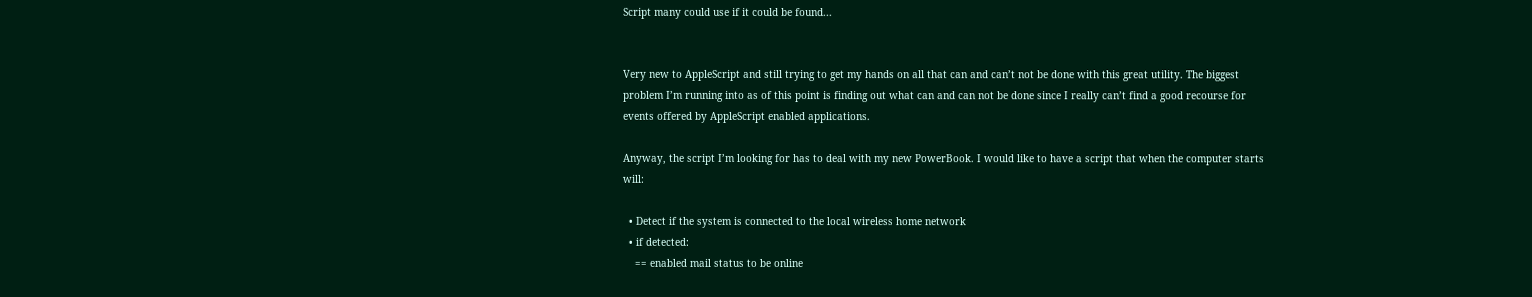Script many could use if it could be found...


Very new to AppleScript and still trying to get my hands on all that can and can’t not be done with this great utility. The biggest problem I’m running into as of this point is finding out what can and can not be done since I really can’t find a good recourse for events offered by AppleScript enabled applications.

Anyway, the script I’m looking for has to deal with my new PowerBook. I would like to have a script that when the computer starts will:

  • Detect if the system is connected to the local wireless home network
  • if detected:
    == enabled mail status to be online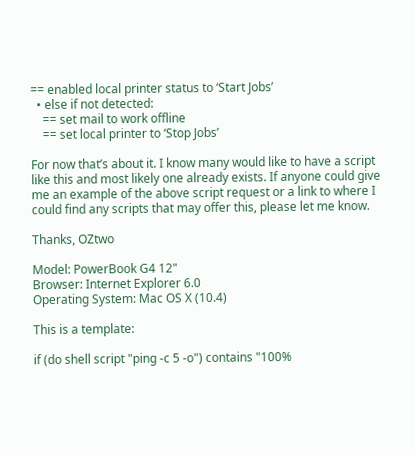== enabled local printer status to ‘Start Jobs’
  • else if not detected:
    == set mail to work offline
    == set local printer to ‘Stop Jobs’

For now that’s about it. I know many would like to have a script like this and most likely one already exists. If anyone could give me an example of the above script request or a link to where I could find any scripts that may offer this, please let me know.

Thanks, OZtwo

Model: PowerBook G4 12"
Browser: Internet Explorer 6.0
Operating System: Mac OS X (10.4)

This is a template:

if (do shell script "ping -c 5 -o") contains "100%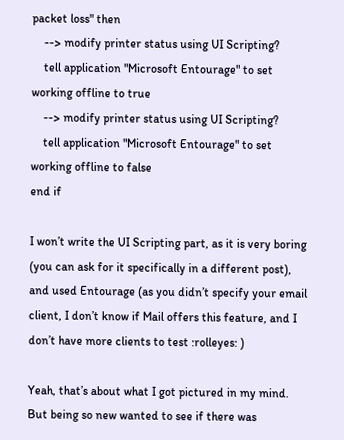packet loss" then
    --> modify printer status using UI Scripting?
    tell application "Microsoft Entourage" to set working offline to true
    --> modify printer status using UI Scripting?
    tell application "Microsoft Entourage" to set working offline to false
end if

I won’t write the UI Scripting part, as it is very boring (you can ask for it specifically in a different post), and used Entourage (as you didn’t specify your email client, I don’t know if Mail offers this feature, and I don’t have more clients to test :rolleyes: )

Yeah, that’s about what I got pictured in my mind. But being so new wanted to see if there was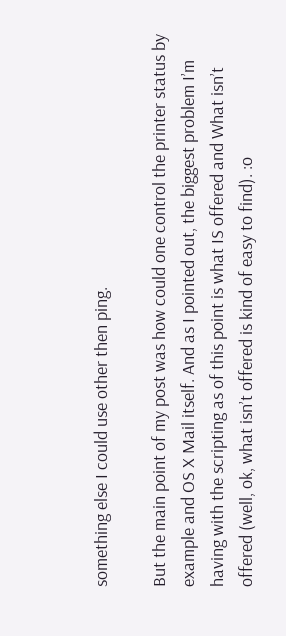something else I could use other then ping.

But the main point of my post was how could one control the printer status by example and OS X Mail itself. And as I pointed out, the biggest problem I’m having with the scripting as of this point is what IS offered and What isn’t offered (well, ok, what isn’t offered is kind of easy to find). :o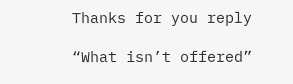Thanks for you reply

“What isn’t offered”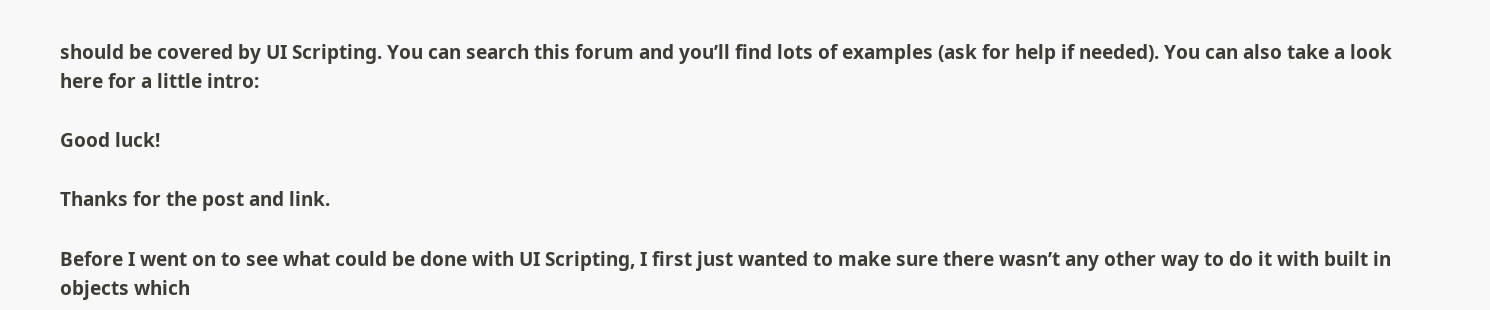should be covered by UI Scripting. You can search this forum and you’ll find lots of examples (ask for help if needed). You can also take a look here for a little intro:

Good luck!

Thanks for the post and link.

Before I went on to see what could be done with UI Scripting, I first just wanted to make sure there wasn’t any other way to do it with built in objects which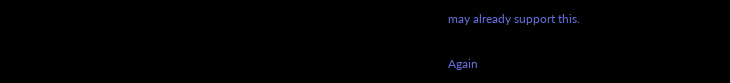may already support this.

Again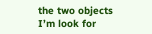the two objects I’m look for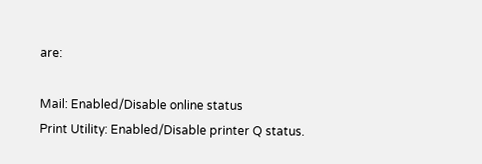are:

Mail: Enabled/Disable online status
Print Utility: Enabled/Disable printer Q status.